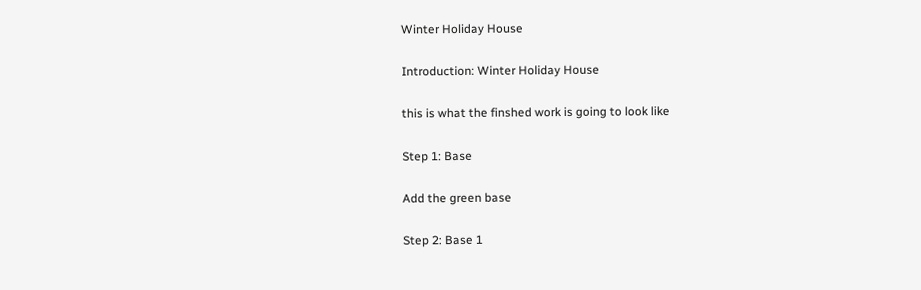Winter Holiday House

Introduction: Winter Holiday House

this is what the finshed work is going to look like

Step 1: Base

Add the green base

Step 2: Base 1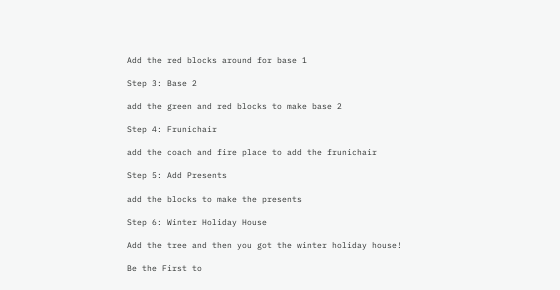Add the red blocks around for base 1

Step 3: Base 2

add the green and red blocks to make base 2

Step 4: Frunichair

add the coach and fire place to add the frunichair

Step 5: Add Presents

add the blocks to make the presents

Step 6: Winter Holiday House

Add the tree and then you got the winter holiday house!

Be the First to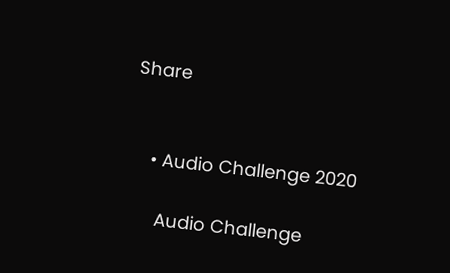Share


    • Audio Challenge 2020

      Audio Challenge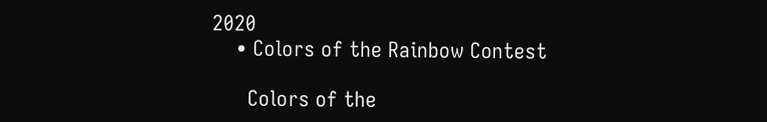2020
    • Colors of the Rainbow Contest

      Colors of the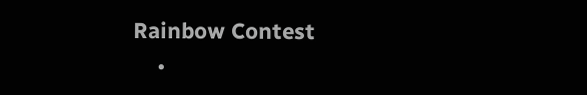Rainbow Contest
    •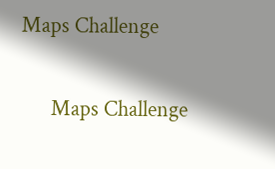Maps Challenge

      Maps Challenge